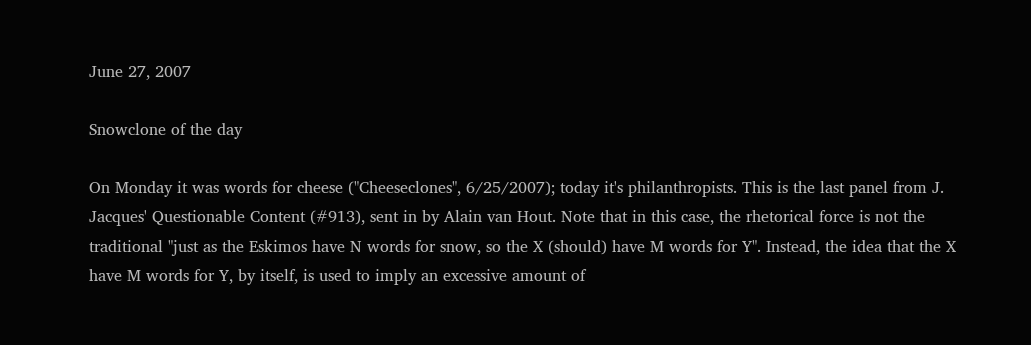June 27, 2007

Snowclone of the day

On Monday it was words for cheese ("Cheeseclones", 6/25/2007); today it's philanthropists. This is the last panel from J. Jacques' Questionable Content (#913), sent in by Alain van Hout. Note that in this case, the rhetorical force is not the traditional "just as the Eskimos have N words for snow, so the X (should) have M words for Y". Instead, the idea that the X have M words for Y, by itself, is used to imply an excessive amount of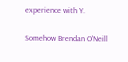experience with Y.

Somehow Brendan O'Neill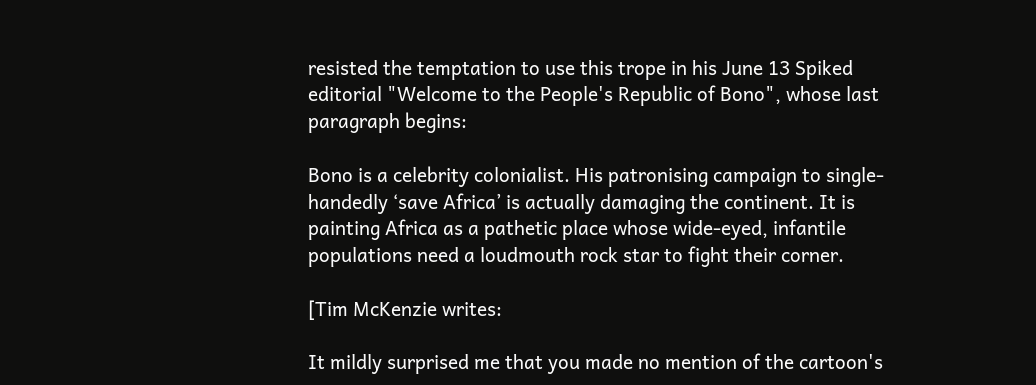resisted the temptation to use this trope in his June 13 Spiked editorial "Welcome to the People's Republic of Bono", whose last paragraph begins:

Bono is a celebrity colonialist. His patronising campaign to single-handedly ‘save Africa’ is actually damaging the continent. It is painting Africa as a pathetic place whose wide-eyed, infantile populations need a loudmouth rock star to fight their corner.

[Tim McKenzie writes:

It mildly surprised me that you made no mention of the cartoon's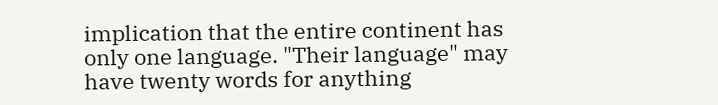implication that the entire continent has only one language. "Their language" may have twenty words for anything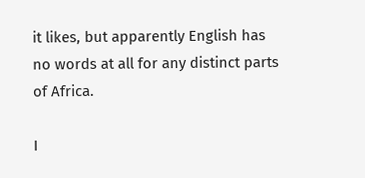it likes, but apparently English has no words at all for any distinct parts of Africa.

I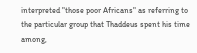interpreted "those poor Africans" as referring to the particular group that Thaddeus spent his time among,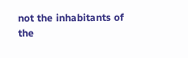not the inhabitants of the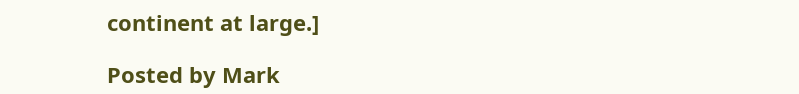continent at large.]

Posted by Mark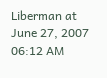Liberman at June 27, 2007 06:12 AM